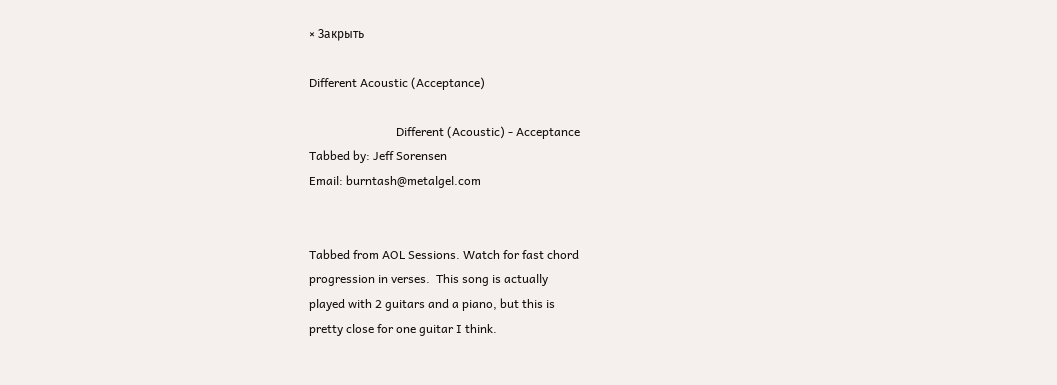× Закрыть

Different Acoustic (Acceptance)

                             Different (Acoustic) - Acceptance
Tabbed by: Jeff Sorensen
Email: burntash@metalgel.com


Tabbed from AOL Sessions. Watch for fast chord
progression in verses.  This song is actually
played with 2 guitars and a piano, but this is
pretty close for one guitar I think.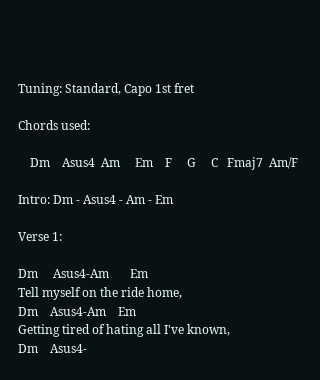Tuning: Standard, Capo 1st fret

Chords used:

    Dm    Asus4  Am     Em    F     G     C   Fmaj7  Am/F

Intro: Dm - Asus4 - Am - Em

Verse 1:

Dm     Asus4-Am       Em
Tell myself on the ride home,
Dm    Asus4-Am    Em
Getting tired of hating all I've known,
Dm    Asus4-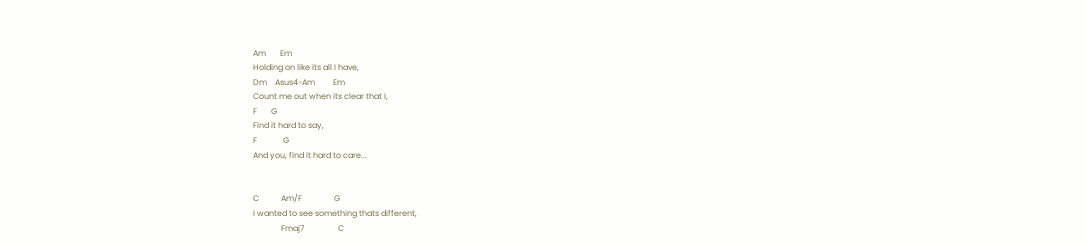Am       Em
Holding on like its all I have,
Dm    Asus4-Am         Em
Count me out when its clear that I,
F       G
Find it hard to say,
F             G
And you, find it hard to care...


C           Am/F                G
I wanted to see something thats different,
              Fmaj7                 C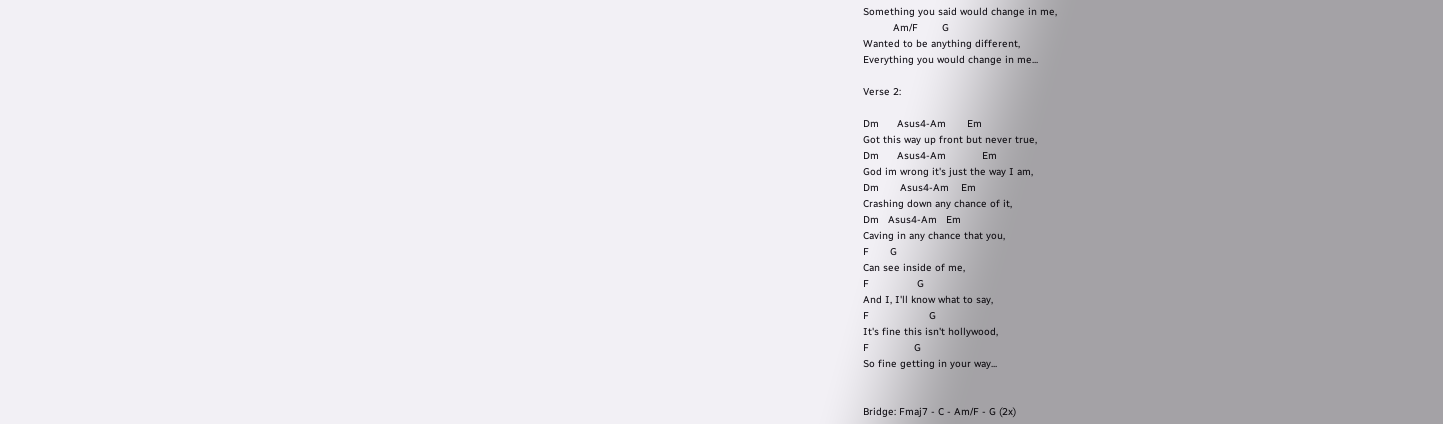Something you said would change in me,
          Am/F        G
Wanted to be anything different,
Everything you would change in me...

Verse 2:

Dm      Asus4-Am       Em
Got this way up front but never true,
Dm      Asus4-Am            Em
God im wrong it's just the way I am,
Dm       Asus4-Am    Em
Crashing down any chance of it,
Dm   Asus4-Am   Em
Caving in any chance that you,
F       G
Can see inside of me,
F                G
And I, I'll know what to say,
F                    G
It's fine this isn't hollywood,
F               G
So fine getting in your way...


Bridge: Fmaj7 - C - Am/F - G (2x)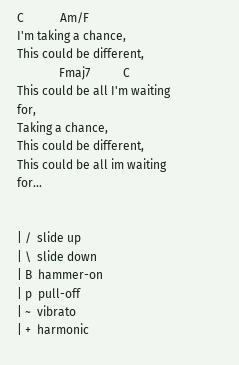C            Am/F
I'm taking a chance,
This could be different,
              Fmaj7           C
This could be all I'm waiting for,
Taking a chance,
This could be different,
This could be all im waiting for...


| /  slide up
| \  slide down
| B  hammer-on
| p  pull-off
| ~  vibrato
| +  harmonic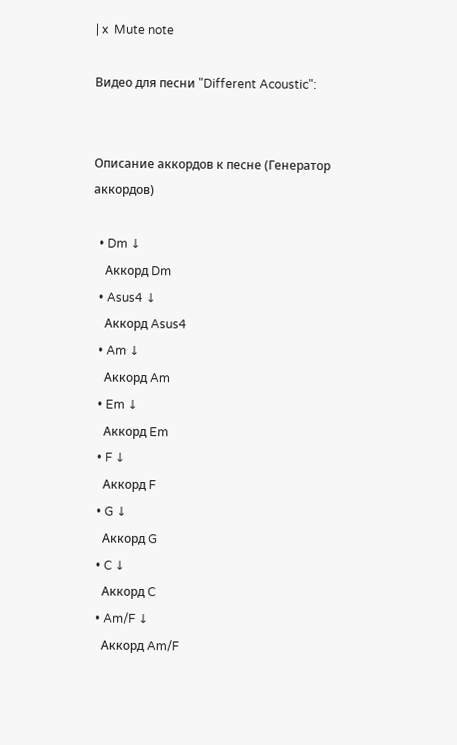| x  Mute note

Видео для песни "Different Acoustic":


Описание аккордов к песне (Генератор аккордов)

  • Dm ↓
    Аккорд Dm
  • Asus4 ↓
    Аккорд Asus4
  • Am ↓
    Аккорд Am
  • Em ↓
    Аккорд Em
  • F ↓
    Аккорд F
  • G ↓
    Аккорд G
  • C ↓
    Аккорд C
  • Am/F ↓
    Аккорд Am/F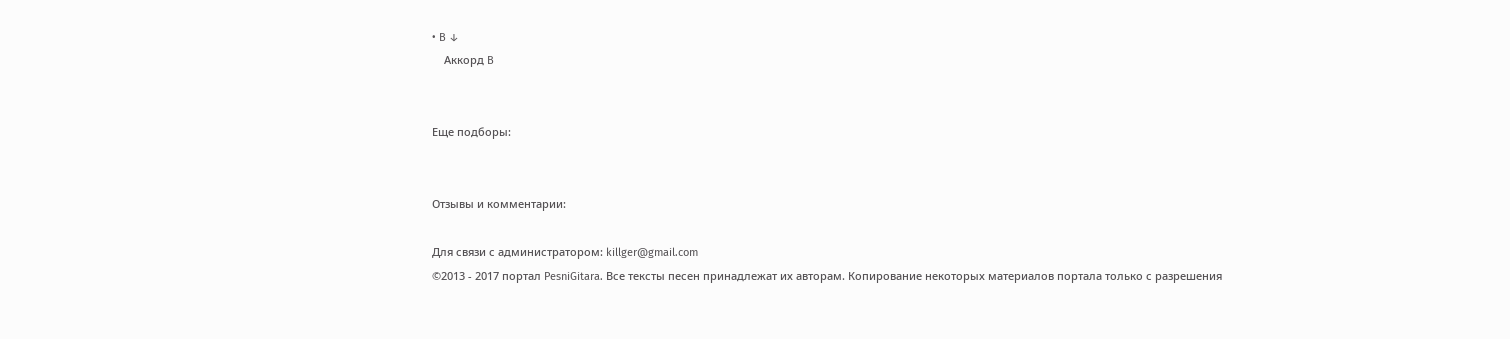• B ↓
    Аккорд B


Еще подборы:


Отзывы и комментарии:

Для связи с администратором: killger@gmail.com
©2013 - 2017 портал PesniGitara. Все тексты песен принадлежат их авторам. Копирование некоторых материалов портала только с разрешения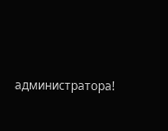администратора!